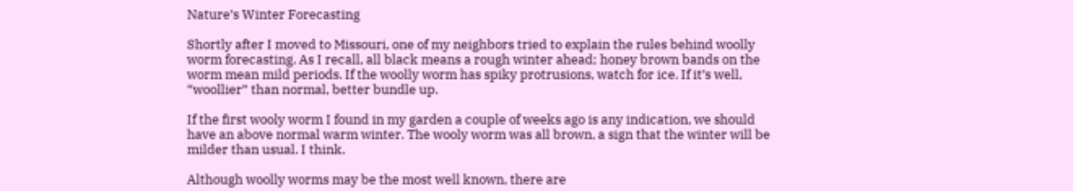Nature’s Winter Forecasting

Shortly after I moved to Missouri, one of my neighbors tried to explain the rules behind woolly worm forecasting. As I recall, all black means a rough winter ahead; honey brown bands on the worm mean mild periods. If the woolly worm has spiky protrusions, watch for ice. If it’s well, “woollier” than normal, better bundle up.

If the first wooly worm I found in my garden a couple of weeks ago is any indication, we should have an above normal warm winter. The wooly worm was all brown, a sign that the winter will be milder than usual. I think.

Although woolly worms may be the most well known, there are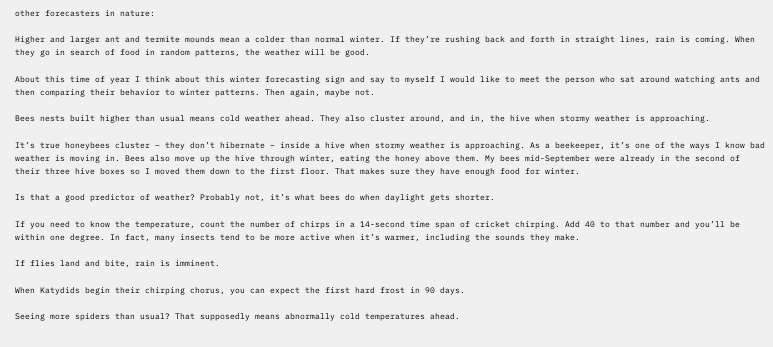other forecasters in nature:

Higher and larger ant and termite mounds mean a colder than normal winter. If they’re rushing back and forth in straight lines, rain is coming. When they go in search of food in random patterns, the weather will be good.

About this time of year I think about this winter forecasting sign and say to myself I would like to meet the person who sat around watching ants and then comparing their behavior to winter patterns. Then again, maybe not.

Bees nests built higher than usual means cold weather ahead. They also cluster around, and in, the hive when stormy weather is approaching.

It’s true honeybees cluster – they don’t hibernate – inside a hive when stormy weather is approaching. As a beekeeper, it’s one of the ways I know bad weather is moving in. Bees also move up the hive through winter, eating the honey above them. My bees mid-September were already in the second of their three hive boxes so I moved them down to the first floor. That makes sure they have enough food for winter.

Is that a good predictor of weather? Probably not, it’s what bees do when daylight gets shorter.

If you need to know the temperature, count the number of chirps in a 14-second time span of cricket chirping. Add 40 to that number and you’ll be within one degree. In fact, many insects tend to be more active when it’s warmer, including the sounds they make.

If flies land and bite, rain is imminent.

When Katydids begin their chirping chorus, you can expect the first hard frost in 90 days.

Seeing more spiders than usual? That supposedly means abnormally cold temperatures ahead.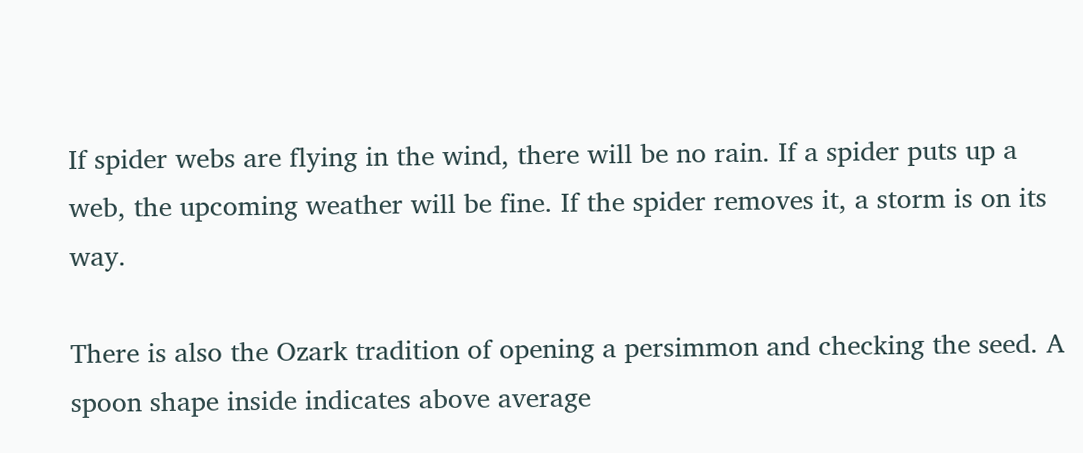If spider webs are flying in the wind, there will be no rain. If a spider puts up a web, the upcoming weather will be fine. If the spider removes it, a storm is on its way.

There is also the Ozark tradition of opening a persimmon and checking the seed. A spoon shape inside indicates above average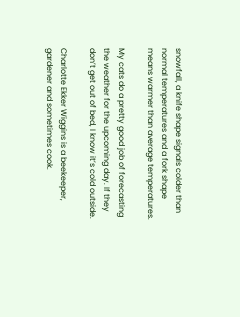snowfall, a knife shape signals colder than normal temperatures and a fork shape means warmer than average temperatures.

My cats do a pretty good job of forecasting the weather for the upcoming day. If they don’t get out of bed, I know it’s cold outside.

Charlotte Ekker Wiggins is a beekeeper, gardener and sometimes cook.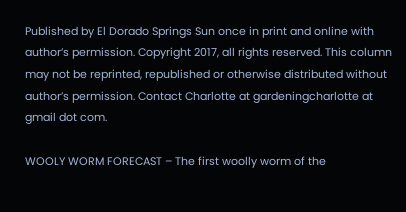Published by El Dorado Springs Sun once in print and online with author’s permission. Copyright 2017, all rights reserved. This column may not be reprinted, republished or otherwise distributed without author’s permission. Contact Charlotte at gardeningcharlotte at gmail dot com.

WOOLY WORM FORECAST – The first woolly worm of the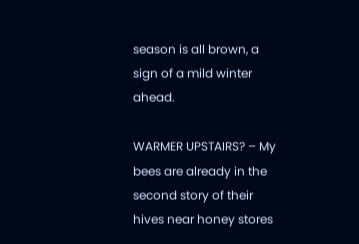season is all brown, a sign of a mild winter ahead.

WARMER UPSTAIRS? – My bees are already in the second story of their hives near honey stores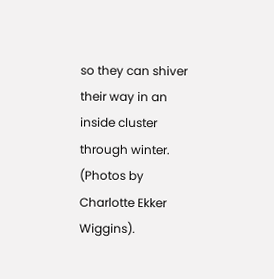so they can shiver their way in an inside cluster through winter. (Photos by Charlotte Ekker Wiggins).